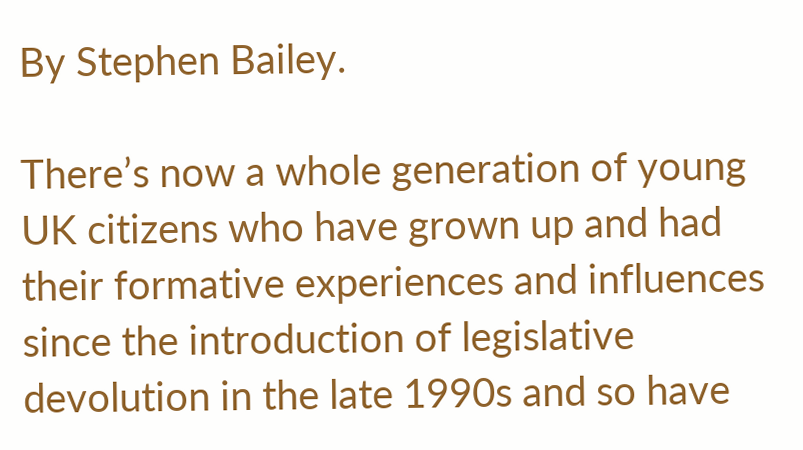By Stephen Bailey.

There’s now a whole generation of young UK citizens who have grown up and had their formative experiences and influences since the introduction of legislative devolution in the late 1990s and so have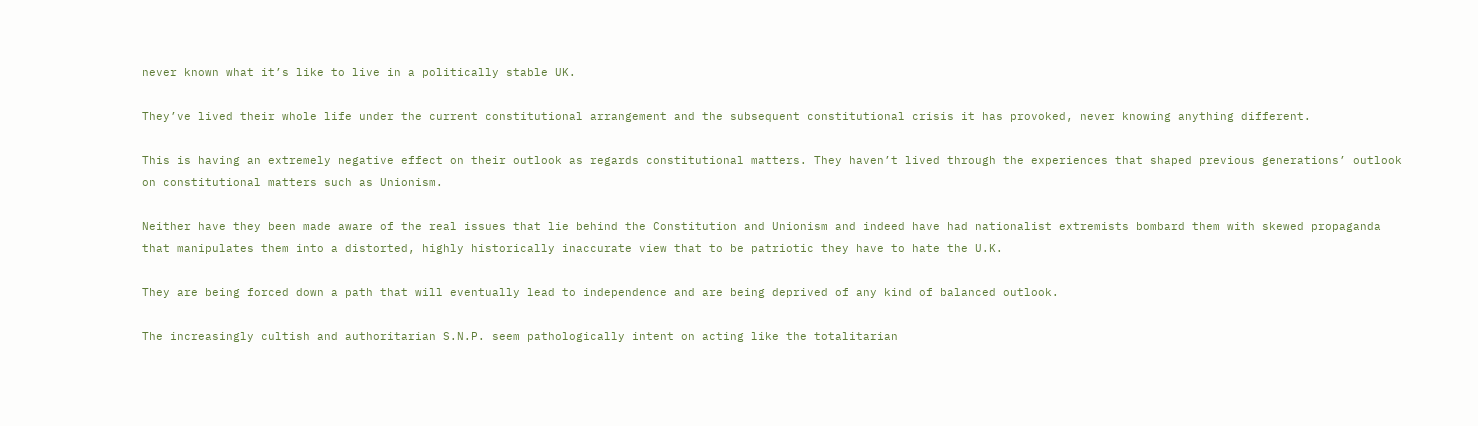never known what it’s like to live in a politically stable UK.

They’ve lived their whole life under the current constitutional arrangement and the subsequent constitutional crisis it has provoked, never knowing anything different.

This is having an extremely negative effect on their outlook as regards constitutional matters. They haven’t lived through the experiences that shaped previous generations’ outlook on constitutional matters such as Unionism.

Neither have they been made aware of the real issues that lie behind the Constitution and Unionism and indeed have had nationalist extremists bombard them with skewed propaganda that manipulates them into a distorted, highly historically inaccurate view that to be patriotic they have to hate the U.K.

They are being forced down a path that will eventually lead to independence and are being deprived of any kind of balanced outlook.

The increasingly cultish and authoritarian S.N.P. seem pathologically intent on acting like the totalitarian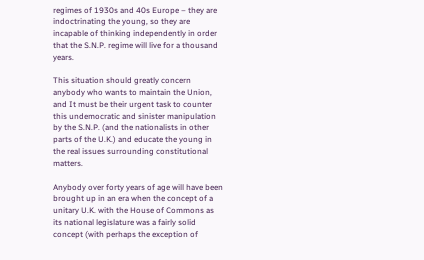regimes of 1930s and 40s Europe – they are indoctrinating the young, so they are incapable of thinking independently in order that the S.N.P. regime will live for a thousand years.

This situation should greatly concern anybody who wants to maintain the Union, and It must be their urgent task to counter this undemocratic and sinister manipulation by the S.N.P. (and the nationalists in other parts of the U.K.) and educate the young in the real issues surrounding constitutional matters.

Anybody over forty years of age will have been brought up in an era when the concept of a unitary U.K. with the House of Commons as its national legislature was a fairly solid concept (with perhaps the exception of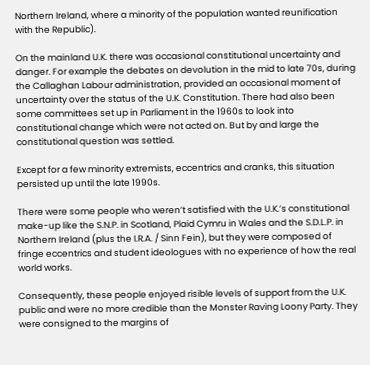Northern Ireland, where a minority of the population wanted reunification with the Republic).

On the mainland U.K. there was occasional constitutional uncertainty and danger. For example the debates on devolution in the mid to late 70s, during the Callaghan Labour administration, provided an occasional moment of uncertainty over the status of the U.K. Constitution. There had also been some committees set up in Parliament in the 1960s to look into constitutional change which were not acted on. But by and large the constitutional question was settled.

Except for a few minority extremists, eccentrics and cranks, this situation persisted up until the late 1990s.

There were some people who weren’t satisfied with the U.K.’s constitutional make-up like the S.N.P. in Scotland, Plaid Cymru in Wales and the S.D.L.P. in Northern Ireland (plus the I.R.A. / Sinn Fein), but they were composed of fringe eccentrics and student ideologues with no experience of how the real world works.

Consequently, these people enjoyed risible levels of support from the U.K. public and were no more credible than the Monster Raving Loony Party. They were consigned to the margins of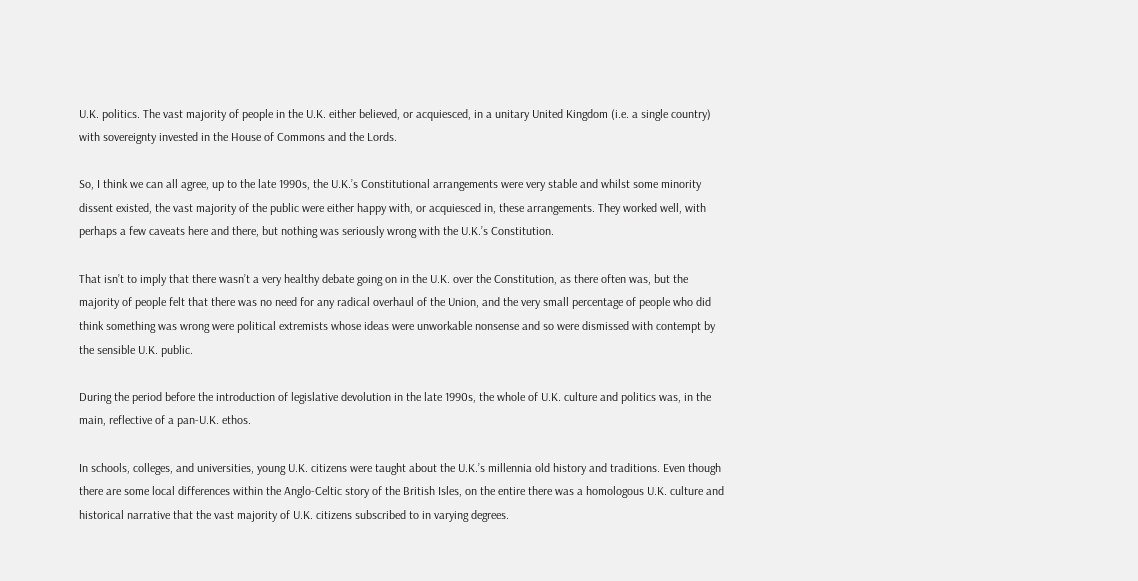U.K. politics. The vast majority of people in the U.K. either believed, or acquiesced, in a unitary United Kingdom (i.e. a single country) with sovereignty invested in the House of Commons and the Lords.

So, I think we can all agree, up to the late 1990s, the U.K.’s Constitutional arrangements were very stable and whilst some minority dissent existed, the vast majority of the public were either happy with, or acquiesced in, these arrangements. They worked well, with perhaps a few caveats here and there, but nothing was seriously wrong with the U.K.’s Constitution.

That isn’t to imply that there wasn’t a very healthy debate going on in the U.K. over the Constitution, as there often was, but the majority of people felt that there was no need for any radical overhaul of the Union, and the very small percentage of people who did think something was wrong were political extremists whose ideas were unworkable nonsense and so were dismissed with contempt by the sensible U.K. public.

During the period before the introduction of legislative devolution in the late 1990s, the whole of U.K. culture and politics was, in the main, reflective of a pan-U.K. ethos.

In schools, colleges, and universities, young U.K. citizens were taught about the U.K.’s millennia old history and traditions. Even though there are some local differences within the Anglo-Celtic story of the British Isles, on the entire there was a homologous U.K. culture and historical narrative that the vast majority of U.K. citizens subscribed to in varying degrees.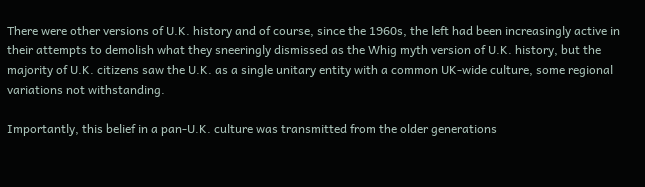There were other versions of U.K. history and of course, since the 1960s, the left had been increasingly active in their attempts to demolish what they sneeringly dismissed as the Whig myth version of U.K. history, but the majority of U.K. citizens saw the U.K. as a single unitary entity with a common UK-wide culture, some regional variations not withstanding.

Importantly, this belief in a pan-U.K. culture was transmitted from the older generations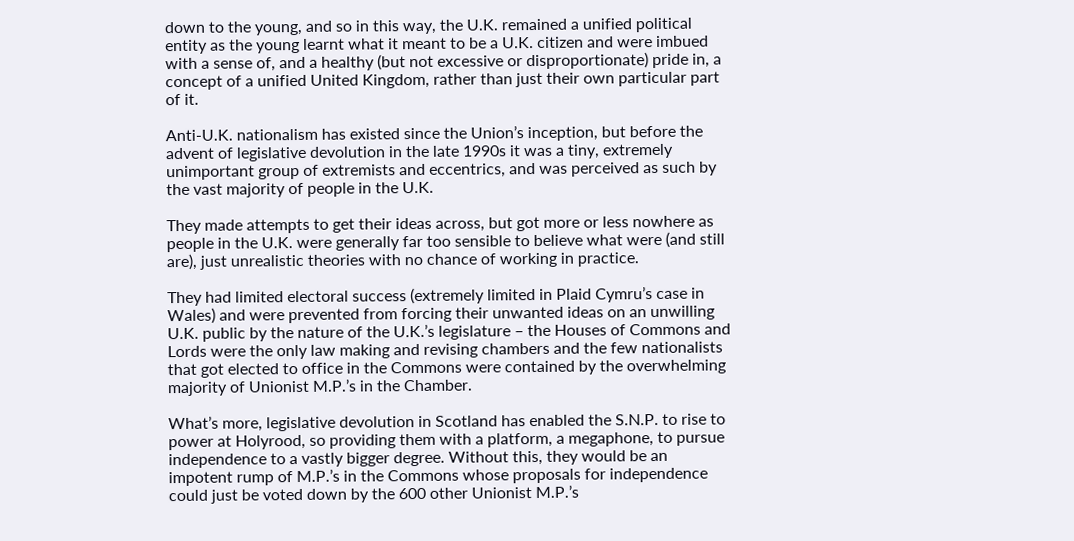down to the young, and so in this way, the U.K. remained a unified political entity as the young learnt what it meant to be a U.K. citizen and were imbued with a sense of, and a healthy (but not excessive or disproportionate) pride in, a concept of a unified United Kingdom, rather than just their own particular part of it.

Anti-U.K. nationalism has existed since the Union’s inception, but before the advent of legislative devolution in the late 1990s it was a tiny, extremely unimportant group of extremists and eccentrics, and was perceived as such by the vast majority of people in the U.K.

They made attempts to get their ideas across, but got more or less nowhere as people in the U.K. were generally far too sensible to believe what were (and still are), just unrealistic theories with no chance of working in practice.

They had limited electoral success (extremely limited in Plaid Cymru’s case in Wales) and were prevented from forcing their unwanted ideas on an unwilling U.K. public by the nature of the U.K.’s legislature – the Houses of Commons and Lords were the only law making and revising chambers and the few nationalists that got elected to office in the Commons were contained by the overwhelming majority of Unionist M.P.’s in the Chamber.

What’s more, legislative devolution in Scotland has enabled the S.N.P. to rise to power at Holyrood, so providing them with a platform, a megaphone, to pursue independence to a vastly bigger degree. Without this, they would be an impotent rump of M.P.’s in the Commons whose proposals for independence could just be voted down by the 600 other Unionist M.P.’s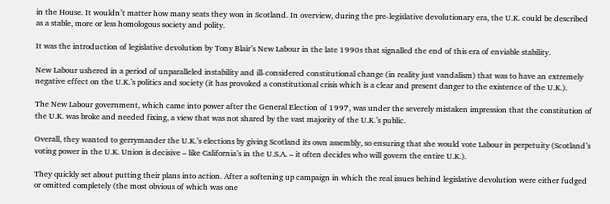in the House. It wouldn’t matter how many seats they won in Scotland. In overview, during the pre-legislative devolutionary era, the U.K. could be described as a stable, more or less homologous society and polity.

It was the introduction of legislative devolution by Tony Blair’s New Labour in the late 1990s that signalled the end of this era of enviable stability.

New Labour ushered in a period of unparalleled instability and ill-considered constitutional change (in reality just vandalism) that was to have an extremely negative effect on the U.K.’s politics and society (it has provoked a constitutional crisis which is a clear and present danger to the existence of the U.K.).

The New Labour government, which came into power after the General Election of 1997, was under the severely mistaken impression that the constitution of the U.K. was broke and needed fixing, a view that was not shared by the vast majority of the U.K.’s public.

Overall, they wanted to gerrymander the U.K.’s elections by giving Scotland its own assembly, so ensuring that she would vote Labour in perpetuity (Scotland’s voting power in the U.K. Union is decisive – like California’s in the U.S.A. – it often decides who will govern the entire U.K.).

They quickly set about putting their plans into action. After a softening up campaign in which the real issues behind legislative devolution were either fudged or omitted completely (the most obvious of which was one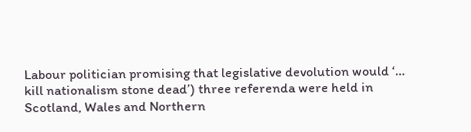Labour politician promising that legislative devolution would ‘… kill nationalism stone dead’) three referenda were held in Scotland, Wales and Northern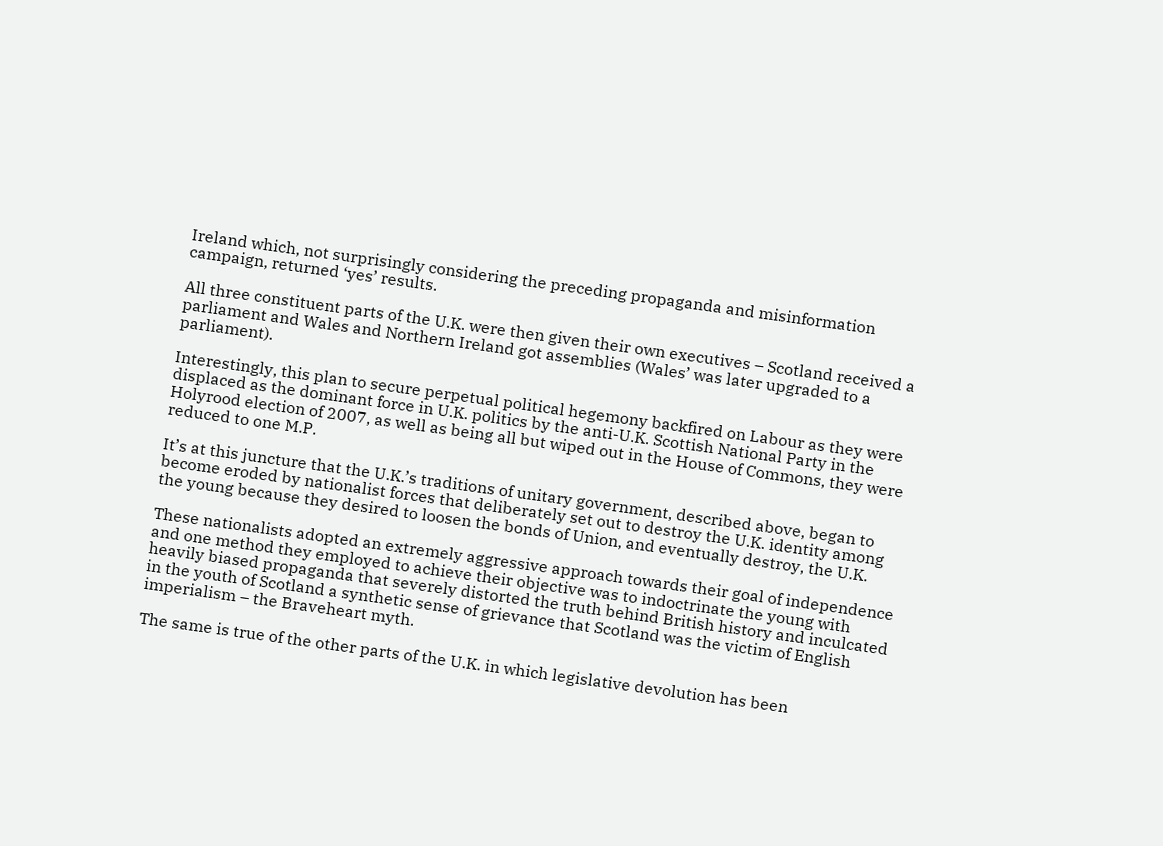Ireland which, not surprisingly considering the preceding propaganda and misinformation campaign, returned ‘yes’ results.

All three constituent parts of the U.K. were then given their own executives – Scotland received a parliament and Wales and Northern Ireland got assemblies (Wales’ was later upgraded to a parliament).

Interestingly, this plan to secure perpetual political hegemony backfired on Labour as they were displaced as the dominant force in U.K. politics by the anti-U.K. Scottish National Party in the Holyrood election of 2007, as well as being all but wiped out in the House of Commons, they were reduced to one M.P.

It’s at this juncture that the U.K.’s traditions of unitary government, described above, began to become eroded by nationalist forces that deliberately set out to destroy the U.K. identity among the young because they desired to loosen the bonds of Union, and eventually destroy, the U.K.

These nationalists adopted an extremely aggressive approach towards their goal of independence and one method they employed to achieve their objective was to indoctrinate the young with heavily biased propaganda that severely distorted the truth behind British history and inculcated in the youth of Scotland a synthetic sense of grievance that Scotland was the victim of English imperialism – the Braveheart myth.

The same is true of the other parts of the U.K. in which legislative devolution has been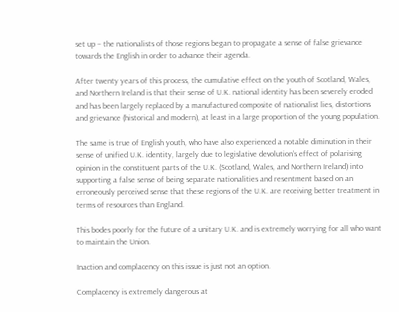set up – the nationalists of those regions began to propagate a sense of false grievance towards the English in order to advance their agenda.

After twenty years of this process, the cumulative effect on the youth of Scotland, Wales, and Northern Ireland is that their sense of U.K. national identity has been severely eroded and has been largely replaced by a manufactured composite of nationalist lies, distortions and grievance (historical and modern), at least in a large proportion of the young population.

The same is true of English youth, who have also experienced a notable diminution in their sense of unified U.K. identity, largely due to legislative devolution’s effect of polarising opinion in the constituent parts of the U.K. (Scotland, Wales, and Northern Ireland) into supporting a false sense of being separate nationalities and resentment based on an erroneously perceived sense that these regions of the U.K. are receiving better treatment in terms of resources than England.

This bodes poorly for the future of a unitary U.K. and is extremely worrying for all who want to maintain the Union.

Inaction and complacency on this issue is just not an option.

Complacency is extremely dangerous at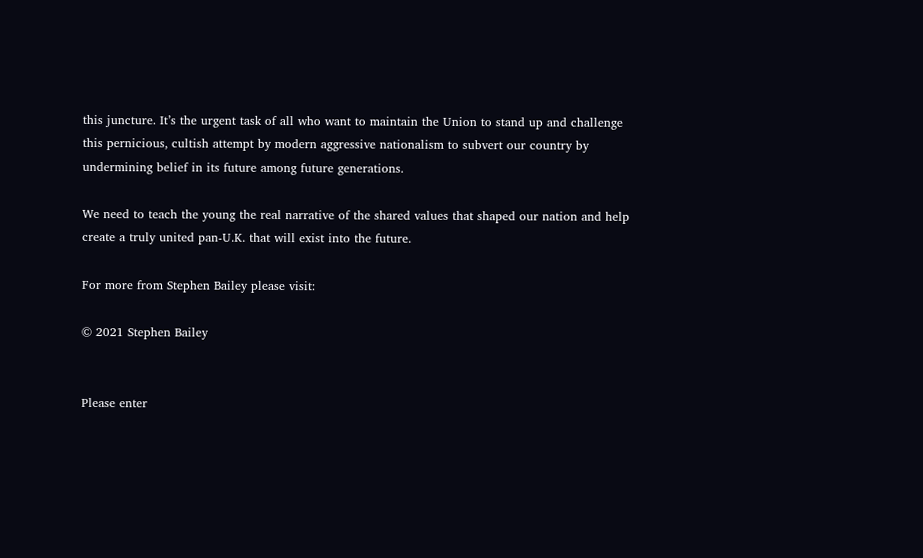this juncture. It’s the urgent task of all who want to maintain the Union to stand up and challenge this pernicious, cultish attempt by modern aggressive nationalism to subvert our country by undermining belief in its future among future generations.

We need to teach the young the real narrative of the shared values that shaped our nation and help create a truly united pan-U.K. that will exist into the future.

For more from Stephen Bailey please visit:

© 2021 Stephen Bailey


Please enter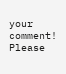your comment!
Please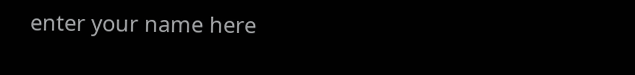enter your name here